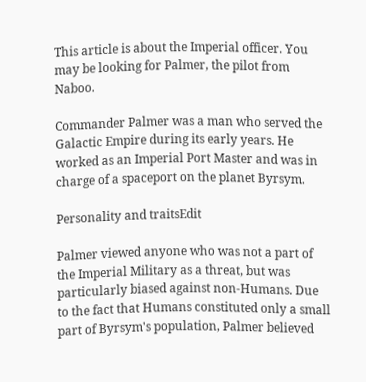This article is about the Imperial officer. You may be looking for Palmer, the pilot from Naboo.

Commander Palmer was a man who served the Galactic Empire during its early years. He worked as an Imperial Port Master and was in charge of a spaceport on the planet Byrsym.

Personality and traitsEdit

Palmer viewed anyone who was not a part of the Imperial Military as a threat, but was particularly biased against non-Humans. Due to the fact that Humans constituted only a small part of Byrsym's population, Palmer believed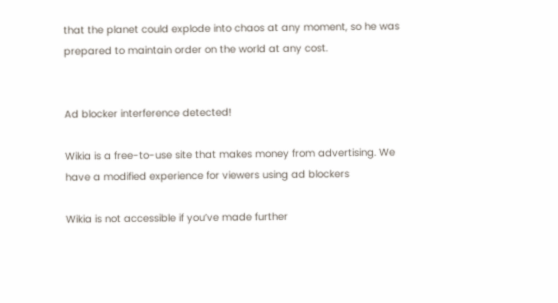that the planet could explode into chaos at any moment, so he was prepared to maintain order on the world at any cost.


Ad blocker interference detected!

Wikia is a free-to-use site that makes money from advertising. We have a modified experience for viewers using ad blockers

Wikia is not accessible if you’ve made further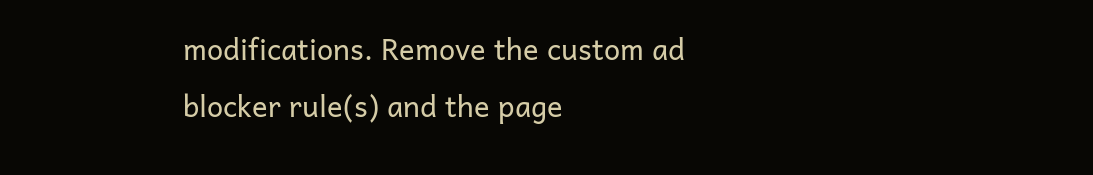modifications. Remove the custom ad blocker rule(s) and the page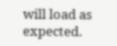will load as expected.